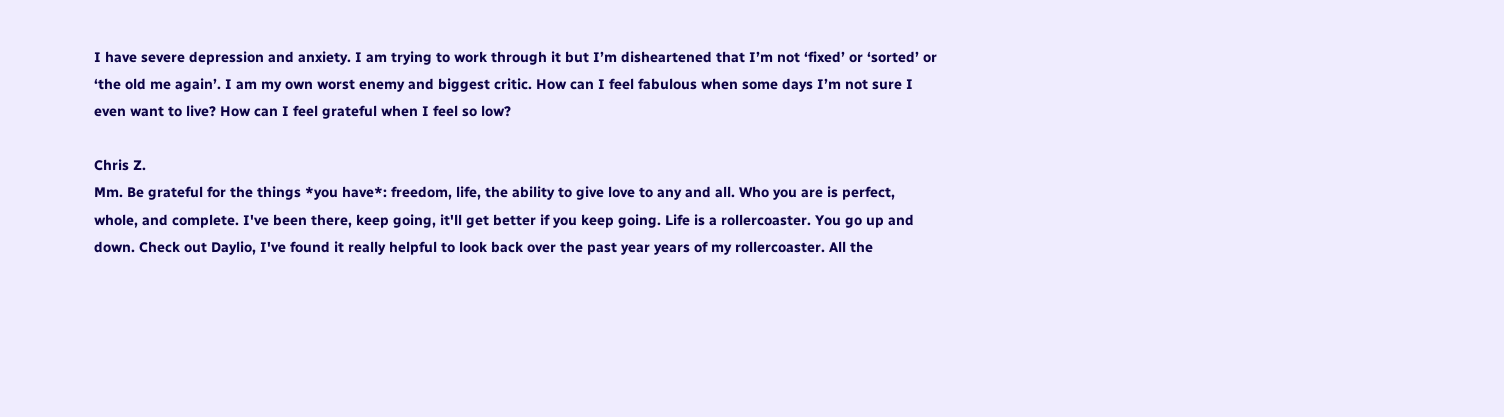I have severe depression and anxiety. I am trying to work through it but I’m disheartened that I’m not ‘fixed’ or ‘sorted’ or ‘the old me again’. I am my own worst enemy and biggest critic. How can I feel fabulous when some days I’m not sure I even want to live? How can I feel grateful when I feel so low?

Chris Z.
Mm. Be grateful for the things *you have*: freedom, life, the ability to give love to any and all. Who you are is perfect, whole, and complete. I've been there, keep going, it'll get better if you keep going. Life is a rollercoaster. You go up and down. Check out Daylio, I've found it really helpful to look back over the past year years of my rollercoaster. All the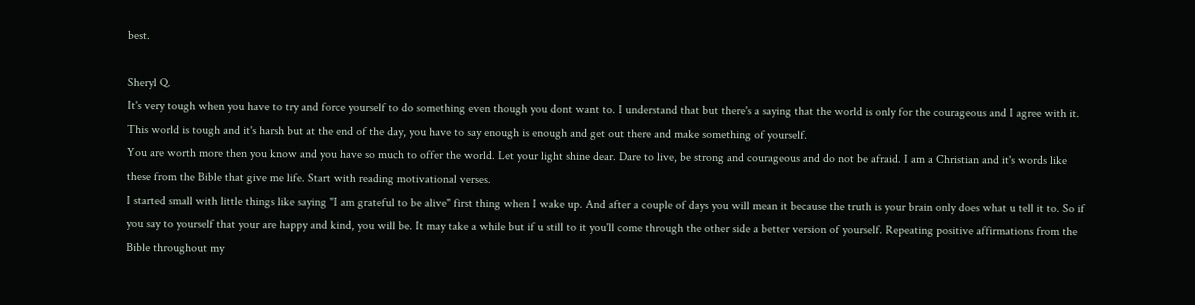best.

Sheryl Q.
It's very tough when you have to try and force yourself to do something even though you dont want to. I understand that but there's a saying that the world is only for the courageous and I agree with it. This world is tough and it's harsh but at the end of the day, you have to say enough is enough and get out there and make something of yourself.
You are worth more then you know and you have so much to offer the world. Let your light shine dear. Dare to live, be strong and courageous and do not be afraid. I am a Christian and it's words like these from the Bible that give me life. Start with reading motivational verses.
I started small with little things like saying "I am grateful to be alive" first thing when I wake up. And after a couple of days you will mean it because the truth is your brain only does what u tell it to. So if you say to yourself that your are happy and kind, you will be. It may take a while but if u still to it you'll come through the other side a better version of yourself. Repeating positive affirmations from the Bible throughout my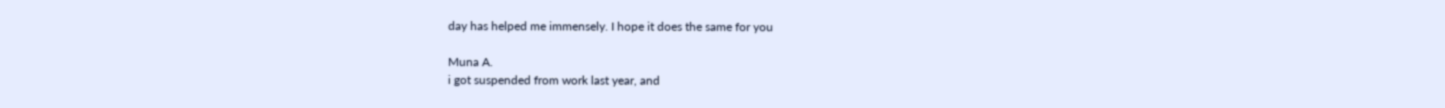day has helped me immensely. I hope it does the same for you

Muna A.
i got suspended from work last year, and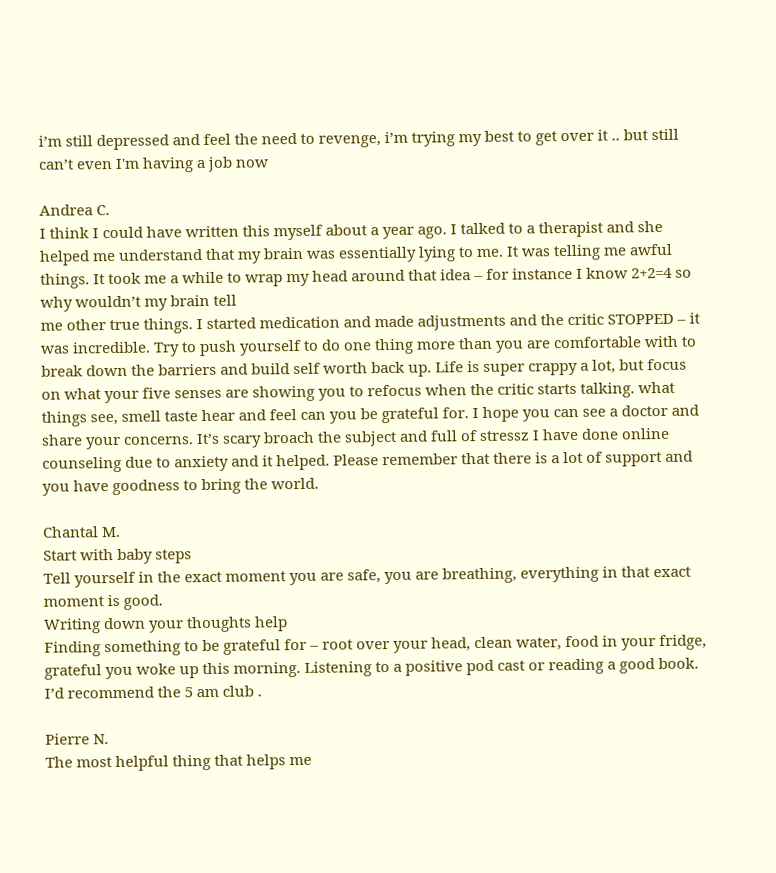i’m still depressed and feel the need to revenge, i’m trying my best to get over it .. but still can’t even I'm having a job now

Andrea C.
I think I could have written this myself about a year ago. I talked to a therapist and she helped me understand that my brain was essentially lying to me. It was telling me awful things. It took me a while to wrap my head around that idea – for instance I know 2+2=4 so why wouldn’t my brain tell
me other true things. I started medication and made adjustments and the critic STOPPED – it was incredible. Try to push yourself to do one thing more than you are comfortable with to break down the barriers and build self worth back up. Life is super crappy a lot, but focus on what your five senses are showing you to refocus when the critic starts talking. what things see, smell taste hear and feel can you be grateful for. I hope you can see a doctor and share your concerns. It’s scary broach the subject and full of stressz I have done online counseling due to anxiety and it helped. Please remember that there is a lot of support and you have goodness to bring the world.

Chantal M.
Start with baby steps
Tell yourself in the exact moment you are safe, you are breathing, everything in that exact moment is good.
Writing down your thoughts help
Finding something to be grateful for – root over your head, clean water, food in your fridge, grateful you woke up this morning. Listening to a positive pod cast or reading a good book. I’d recommend the 5 am club .

Pierre N.
The most helpful thing that helps me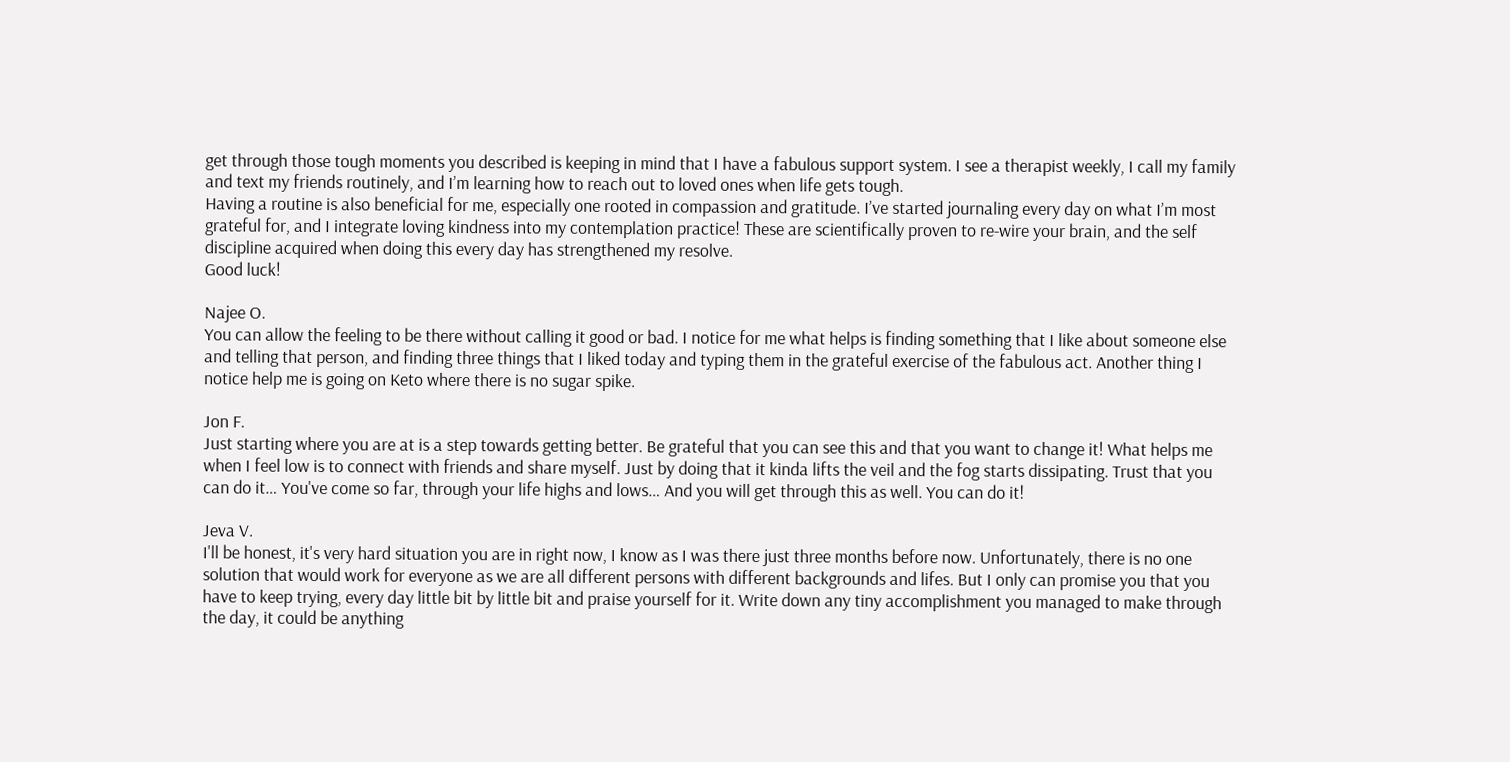get through those tough moments you described is keeping in mind that I have a fabulous support system. I see a therapist weekly, I call my family and text my friends routinely, and I’m learning how to reach out to loved ones when life gets tough.
Having a routine is also beneficial for me, especially one rooted in compassion and gratitude. I’ve started journaling every day on what I’m most grateful for, and I integrate loving kindness into my contemplation practice! These are scientifically proven to re-wire your brain, and the self discipline acquired when doing this every day has strengthened my resolve.
Good luck!

Najee O.
You can allow the feeling to be there without calling it good or bad. I notice for me what helps is finding something that I like about someone else and telling that person, and finding three things that I liked today and typing them in the grateful exercise of the fabulous act. Another thing I notice help me is going on Keto where there is no sugar spike.

Jon F.
Just starting where you are at is a step towards getting better. Be grateful that you can see this and that you want to change it! What helps me when I feel low is to connect with friends and share myself. Just by doing that it kinda lifts the veil and the fog starts dissipating. Trust that you can do it… You've come so far, through your life highs and lows… And you will get through this as well. You can do it!

Jeva V.
I'll be honest, it's very hard situation you are in right now, I know as I was there just three months before now. Unfortunately, there is no one solution that would work for everyone as we are all different persons with different backgrounds and lifes. But I only can promise you that you have to keep trying, every day little bit by little bit and praise yourself for it. Write down any tiny accomplishment you managed to make through the day, it could be anything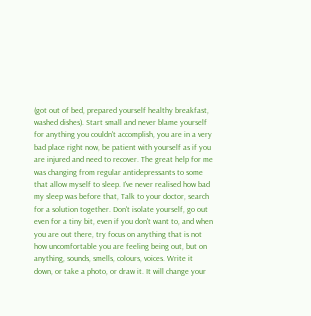(got out of bed, prepared yourself healthy breakfast, washed dishes). Start small and never blame yourself for anything you couldn't accomplish, you are in a very bad place right now, be patient with yourself as if you are injured and need to recover. The great help for me was changing from regular antidepressants to some that allow myself to sleep. I've never realised how bad my sleep was before that, Talk to your doctor, search for a solution together. Don't isolate yourself, go out even for a tiny bit, even if you don't want to, and when you are out there, try focus on anything that is not how uncomfortable you are feeling being out, but on anything, sounds, smells, colours, voices. Write it down, or take a photo, or draw it. It will change your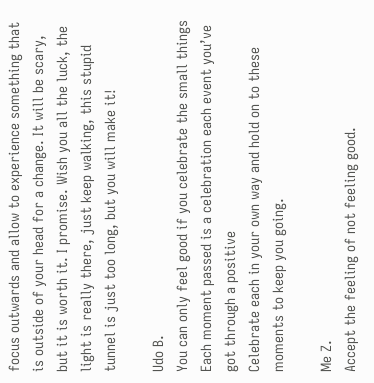focus outwards and allow to experience something that is outside of your head for a change. It will be scary, but it is worth it. I promise. Wish you all the luck, the light is really there, just keep walking, this stupid tunnel is just too long, but you will make it!

Udo B.
You can only feel good if you celebrate the small things
Each moment passed is a celebration each event you’ve got through a positive
Celebrate each in your own way and hold on to these moments to keep you going.

Me Z.
Accept the feeling of not feeling good.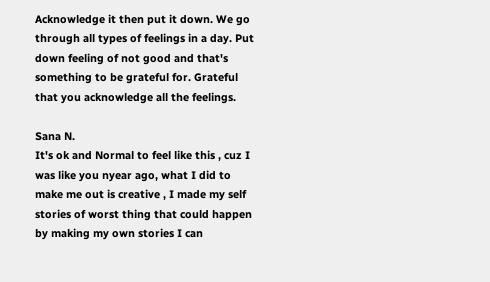Acknowledge it then put it down. We go through all types of feelings in a day. Put down feeling of not good and that's something to be grateful for. Grateful that you acknowledge all the feelings.

Sana N.
It's ok and Normal to feel like this , cuz I was like you nyear ago, what I did to make me out is creative , I made my self stories of worst thing that could happen by making my own stories I can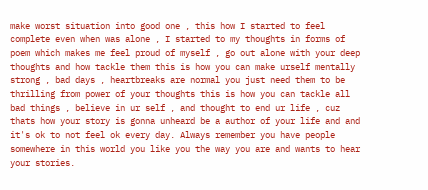make worst situation into good one , this how I started to feel complete even when was alone , I started to my thoughts in forms of poem which makes me feel proud of myself , go out alone with your deep thoughts and how tackle them this is how you can make urself mentally strong , bad days , heartbreaks are normal you just need them to be thrilling from power of your thoughts this is how you can tackle all bad things , believe in ur self , and thought to end ur life , cuz thats how your story is gonna unheard be a author of your life and and it's ok to not feel ok every day. Always remember you have people somewhere in this world you like you the way you are and wants to hear your stories.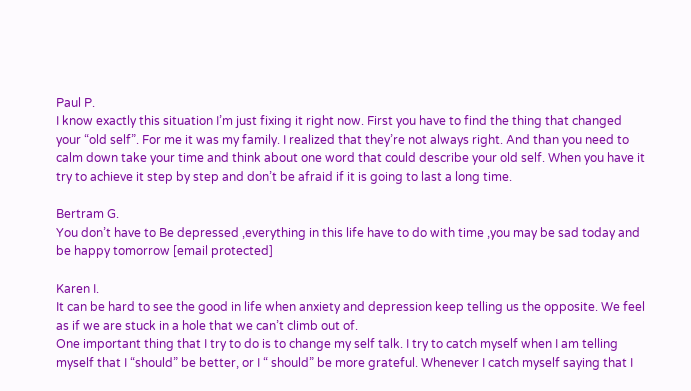Paul P.
I know exactly this situation I’m just fixing it right now. First you have to find the thing that changed your “old self”. For me it was my family. I realized that they’re not always right. And than you need to calm down take your time and think about one word that could describe your old self. When you have it try to achieve it step by step and don’t be afraid if it is going to last a long time.

Bertram G.
You don’t have to Be depressed ,everything in this life have to do with time ,you may be sad today and be happy tomorrow [email protected]

Karen I.
It can be hard to see the good in life when anxiety and depression keep telling us the opposite. We feel as if we are stuck in a hole that we can’t climb out of.
One important thing that I try to do is to change my self talk. I try to catch myself when I am telling myself that I “should” be better, or I “ should” be more grateful. Whenever I catch myself saying that I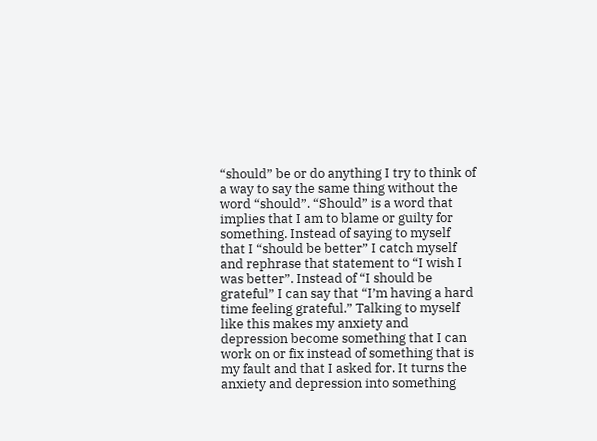“should” be or do anything I try to think of a way to say the same thing without the word “should”. “Should” is a word that implies that I am to blame or guilty for something. Instead of saying to myself that I “should be better” I catch myself and rephrase that statement to “I wish I was better”. Instead of “I should be grateful” I can say that “I’m having a hard time feeling grateful.” Talking to myself like this makes my anxiety and depression become something that I can work on or fix instead of something that is my fault and that I asked for. It turns the anxiety and depression into something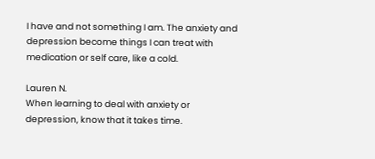I have and not something I am. The anxiety and depression become things I can treat with medication or self care, like a cold.

Lauren N.
When learning to deal with anxiety or depression, know that it takes time.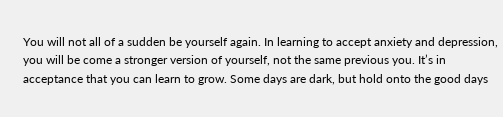You will not all of a sudden be yourself again. In learning to accept anxiety and depression, you will be come a stronger version of yourself, not the same previous you. It’s in acceptance that you can learn to grow. Some days are dark, but hold onto the good days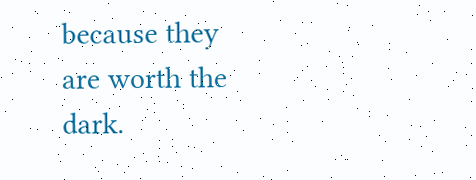because they are worth the dark.